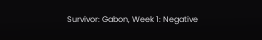Survivor: Gabon, Week 1: Negative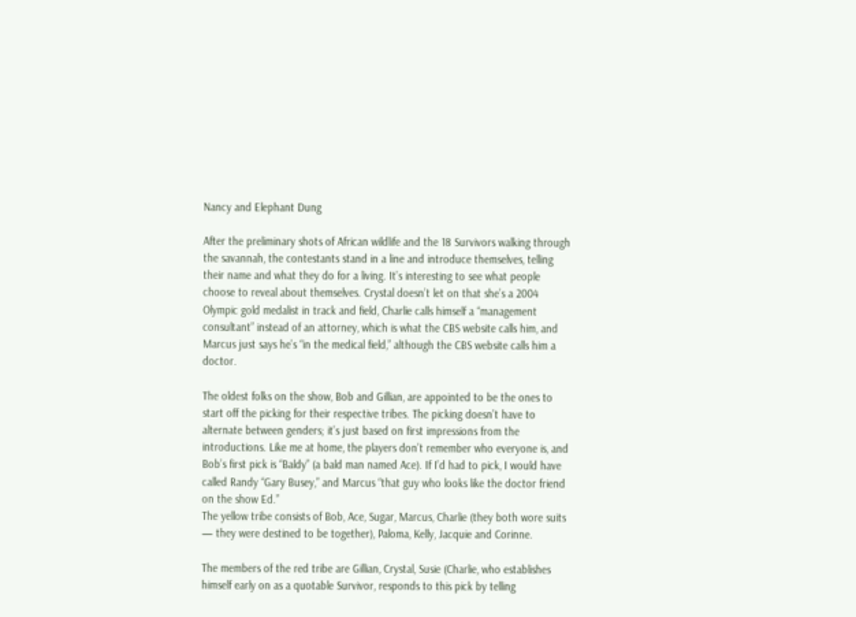Nancy and Elephant Dung

After the preliminary shots of African wildlife and the 18 Survivors walking through the savannah, the contestants stand in a line and introduce themselves, telling their name and what they do for a living. It’s interesting to see what people choose to reveal about themselves. Crystal doesn’t let on that she’s a 2004 Olympic gold medalist in track and field, Charlie calls himself a “management consultant” instead of an attorney, which is what the CBS website calls him, and Marcus just says he’s “in the medical field,” although the CBS website calls him a doctor.

The oldest folks on the show, Bob and Gillian, are appointed to be the ones to start off the picking for their respective tribes. The picking doesn’t have to alternate between genders; it’s just based on first impressions from the introductions. Like me at home, the players don’t remember who everyone is, and Bob’s first pick is “Baldy” (a bald man named Ace). If I’d had to pick, I would have called Randy “Gary Busey,” and Marcus “that guy who looks like the doctor friend on the show Ed.”
The yellow tribe consists of Bob, Ace, Sugar, Marcus, Charlie (they both wore suits — they were destined to be together), Paloma, Kelly, Jacquie and Corinne.

The members of the red tribe are Gillian, Crystal, Susie (Charlie, who establishes himself early on as a quotable Survivor, responds to this pick by telling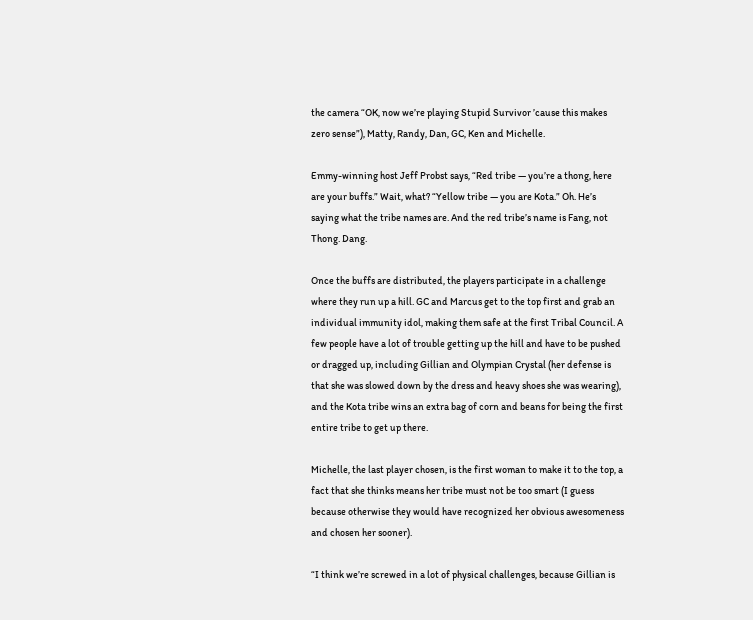the camera “OK, now we’re playing Stupid Survivor ’cause this makes zero sense”), Matty, Randy, Dan, GC, Ken and Michelle.

Emmy-winning host Jeff Probst says, “Red tribe — you’re a thong, here are your buffs.” Wait, what? “Yellow tribe — you are Kota.” Oh. He’s saying what the tribe names are. And the red tribe’s name is Fang, not Thong. Dang.

Once the buffs are distributed, the players participate in a challenge where they run up a hill. GC and Marcus get to the top first and grab an individual immunity idol, making them safe at the first Tribal Council. A few people have a lot of trouble getting up the hill and have to be pushed or dragged up, including Gillian and Olympian Crystal (her defense is that she was slowed down by the dress and heavy shoes she was wearing), and the Kota tribe wins an extra bag of corn and beans for being the first entire tribe to get up there.

Michelle, the last player chosen, is the first woman to make it to the top, a fact that she thinks means her tribe must not be too smart (I guess because otherwise they would have recognized her obvious awesomeness and chosen her sooner).

“I think we’re screwed in a lot of physical challenges, because Gillian is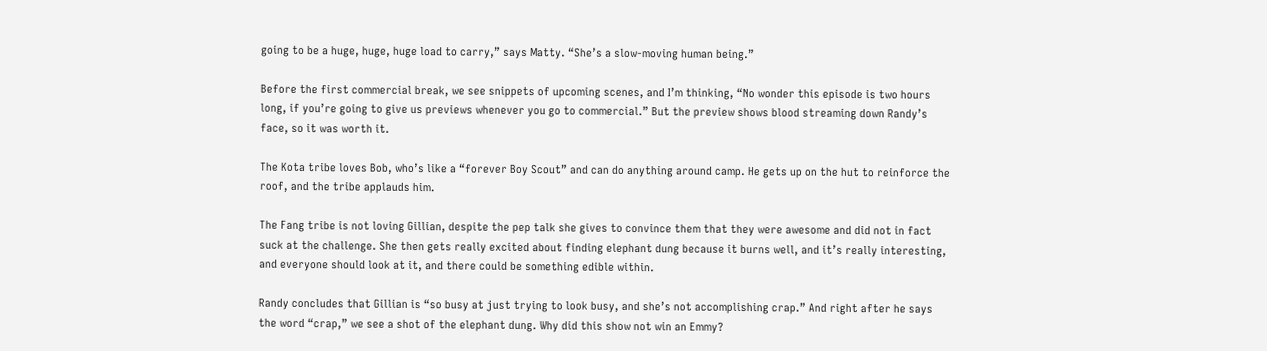going to be a huge, huge, huge load to carry,” says Matty. “She’s a slow-moving human being.”

Before the first commercial break, we see snippets of upcoming scenes, and I’m thinking, “No wonder this episode is two hours long, if you’re going to give us previews whenever you go to commercial.” But the preview shows blood streaming down Randy’s face, so it was worth it.

The Kota tribe loves Bob, who’s like a “forever Boy Scout” and can do anything around camp. He gets up on the hut to reinforce the roof, and the tribe applauds him.

The Fang tribe is not loving Gillian, despite the pep talk she gives to convince them that they were awesome and did not in fact suck at the challenge. She then gets really excited about finding elephant dung because it burns well, and it’s really interesting, and everyone should look at it, and there could be something edible within.

Randy concludes that Gillian is “so busy at just trying to look busy, and she’s not accomplishing crap.” And right after he says the word “crap,” we see a shot of the elephant dung. Why did this show not win an Emmy?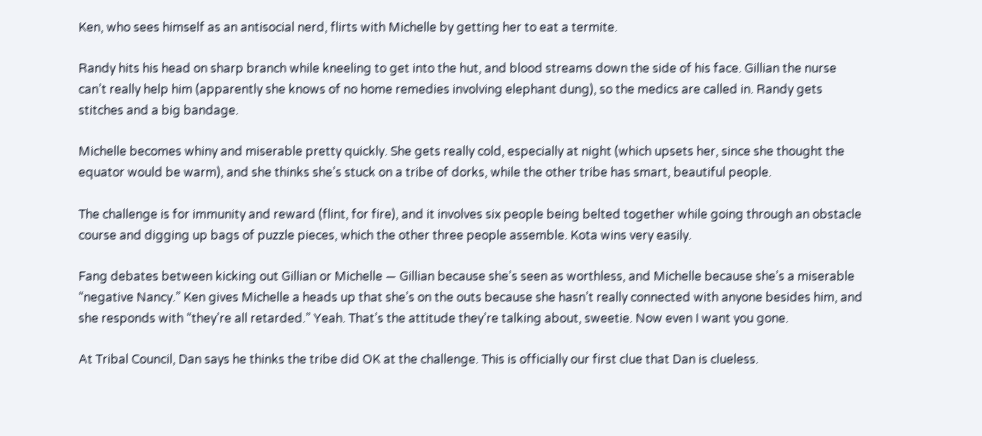Ken, who sees himself as an antisocial nerd, flirts with Michelle by getting her to eat a termite.

Randy hits his head on sharp branch while kneeling to get into the hut, and blood streams down the side of his face. Gillian the nurse can’t really help him (apparently she knows of no home remedies involving elephant dung), so the medics are called in. Randy gets stitches and a big bandage.

Michelle becomes whiny and miserable pretty quickly. She gets really cold, especially at night (which upsets her, since she thought the equator would be warm), and she thinks she’s stuck on a tribe of dorks, while the other tribe has smart, beautiful people.

The challenge is for immunity and reward (flint, for fire), and it involves six people being belted together while going through an obstacle course and digging up bags of puzzle pieces, which the other three people assemble. Kota wins very easily.

Fang debates between kicking out Gillian or Michelle — Gillian because she’s seen as worthless, and Michelle because she’s a miserable “negative Nancy.” Ken gives Michelle a heads up that she’s on the outs because she hasn’t really connected with anyone besides him, and she responds with “they’re all retarded.” Yeah. That’s the attitude they’re talking about, sweetie. Now even I want you gone.

At Tribal Council, Dan says he thinks the tribe did OK at the challenge. This is officially our first clue that Dan is clueless.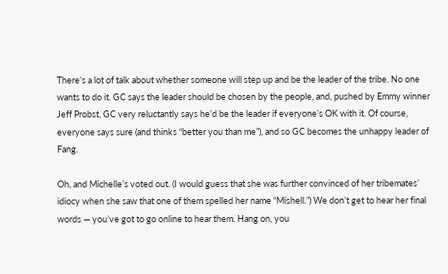There’s a lot of talk about whether someone will step up and be the leader of the tribe. No one wants to do it. GC says the leader should be chosen by the people, and, pushed by Emmy winner Jeff Probst, GC very reluctantly says he’d be the leader if everyone’s OK with it. Of course, everyone says sure (and thinks “better you than me”), and so GC becomes the unhappy leader of Fang.

Oh, and Michelle’s voted out. (I would guess that she was further convinced of her tribemates’ idiocy when she saw that one of them spelled her name “Mishell.”) We don’t get to hear her final words — you’ve got to go online to hear them. Hang on, you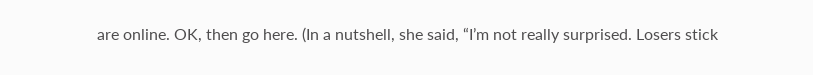are online. OK, then go here. (In a nutshell, she said, “I’m not really surprised. Losers stick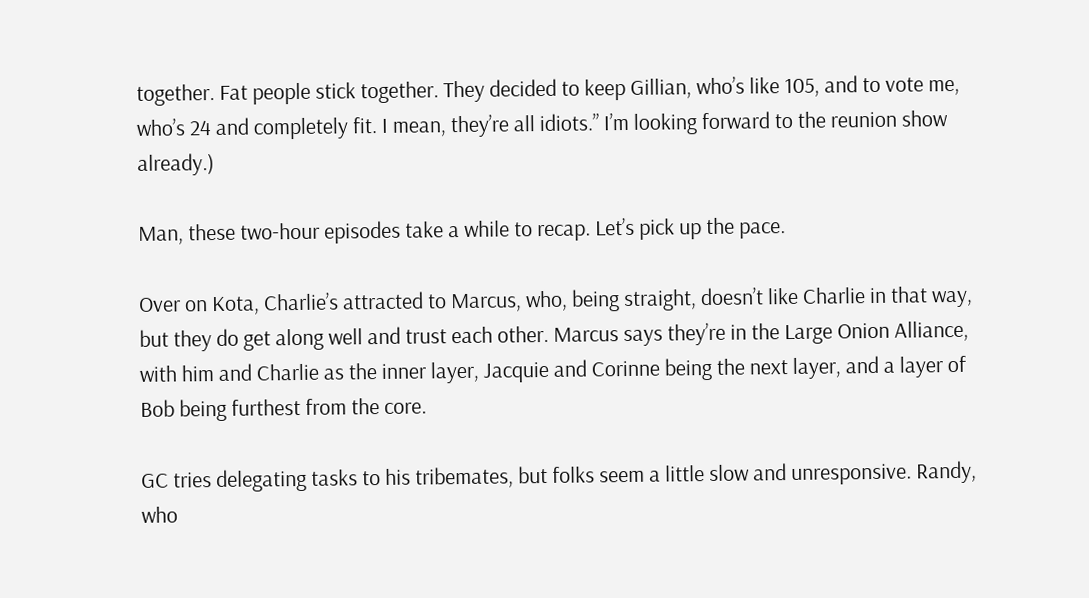together. Fat people stick together. They decided to keep Gillian, who’s like 105, and to vote me, who’s 24 and completely fit. I mean, they’re all idiots.” I’m looking forward to the reunion show already.)

Man, these two-hour episodes take a while to recap. Let’s pick up the pace.

Over on Kota, Charlie’s attracted to Marcus, who, being straight, doesn’t like Charlie in that way, but they do get along well and trust each other. Marcus says they’re in the Large Onion Alliance, with him and Charlie as the inner layer, Jacquie and Corinne being the next layer, and a layer of Bob being furthest from the core.

GC tries delegating tasks to his tribemates, but folks seem a little slow and unresponsive. Randy, who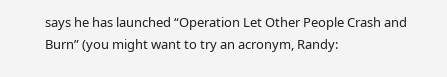says he has launched “Operation Let Other People Crash and Burn” (you might want to try an acronym, Randy: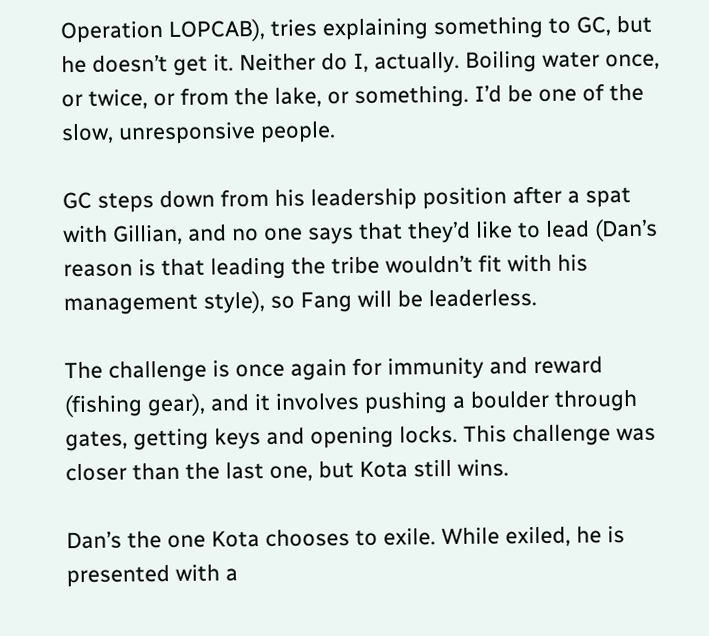Operation LOPCAB), tries explaining something to GC, but he doesn’t get it. Neither do I, actually. Boiling water once, or twice, or from the lake, or something. I’d be one of the slow, unresponsive people.

GC steps down from his leadership position after a spat with Gillian, and no one says that they’d like to lead (Dan’s reason is that leading the tribe wouldn’t fit with his management style), so Fang will be leaderless.

The challenge is once again for immunity and reward (fishing gear), and it involves pushing a boulder through gates, getting keys and opening locks. This challenge was closer than the last one, but Kota still wins.

Dan’s the one Kota chooses to exile. While exiled, he is presented with a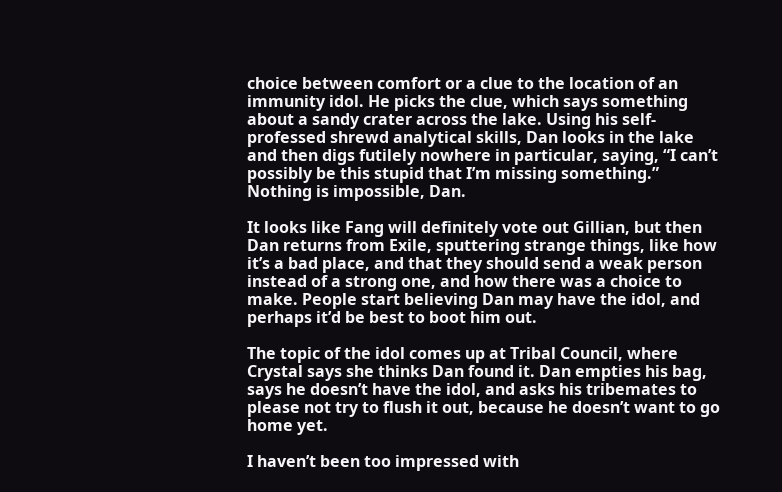choice between comfort or a clue to the location of an immunity idol. He picks the clue, which says something about a sandy crater across the lake. Using his self-professed shrewd analytical skills, Dan looks in the lake and then digs futilely nowhere in particular, saying, “I can’t possibly be this stupid that I’m missing something.” Nothing is impossible, Dan.

It looks like Fang will definitely vote out Gillian, but then Dan returns from Exile, sputtering strange things, like how it’s a bad place, and that they should send a weak person instead of a strong one, and how there was a choice to make. People start believing Dan may have the idol, and perhaps it’d be best to boot him out.

The topic of the idol comes up at Tribal Council, where Crystal says she thinks Dan found it. Dan empties his bag, says he doesn’t have the idol, and asks his tribemates to please not try to flush it out, because he doesn’t want to go home yet.

I haven’t been too impressed with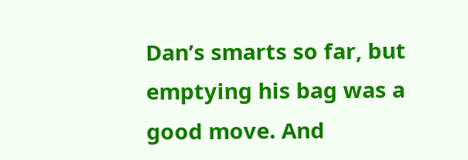Dan’s smarts so far, but emptying his bag was a good move. And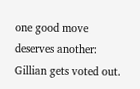one good move deserves another: Gillian gets voted out.